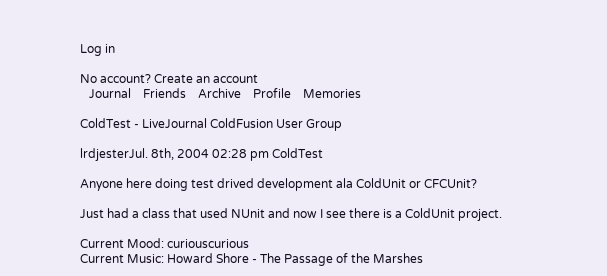Log in

No account? Create an account
   Journal    Friends    Archive    Profile    Memories

ColdTest - LiveJournal ColdFusion User Group

lrdjesterJul. 8th, 2004 02:28 pm ColdTest

Anyone here doing test drived development ala ColdUnit or CFCUnit?

Just had a class that used NUnit and now I see there is a ColdUnit project.

Current Mood: curiouscurious
Current Music: Howard Shore - The Passage of the Marshes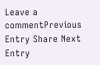Leave a commentPrevious Entry Share Next Entry